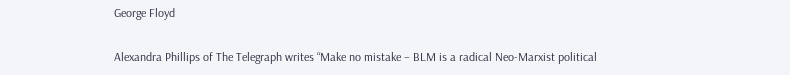George Floyd

Alexandra Phillips of The Telegraph writes “Make no mistake – BLM is a radical Neo-Marxist political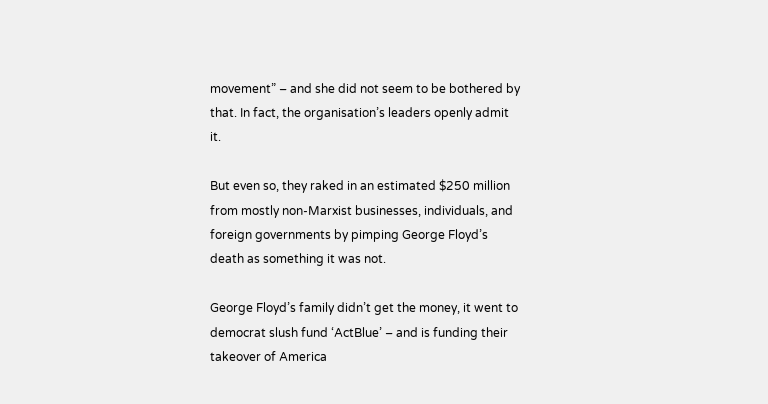movement” – and she did not seem to be bothered by that. In fact, the organisation’s leaders openly admit it.

But even so, they raked in an estimated $250 million from mostly non-Marxist businesses, individuals, and foreign governments by pimping George Floyd’s death as something it was not.

George Floyd’s family didn’t get the money, it went to democrat slush fund ‘ActBlue’ – and is funding their takeover of America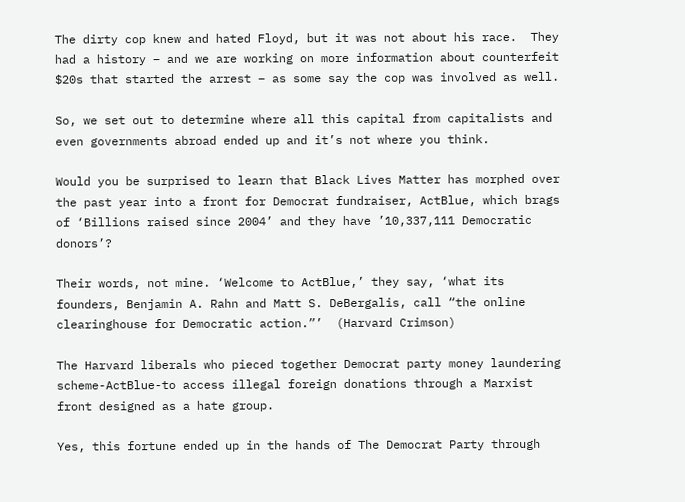The dirty cop knew and hated Floyd, but it was not about his race.  They had a history – and we are working on more information about counterfeit $20s that started the arrest – as some say the cop was involved as well.

So, we set out to determine where all this capital from capitalists and even governments abroad ended up and it’s not where you think.

Would you be surprised to learn that Black Lives Matter has morphed over the past year into a front for Democrat fundraiser, ActBlue, which brags of ‘Billions raised since 2004’ and they have ’10,337,111 Democratic donors’?

Their words, not mine. ‘Welcome to ActBlue,’ they say, ‘what its founders, Benjamin A. Rahn and Matt S. DeBergalis, call “the online clearinghouse for Democratic action.”’  (Harvard Crimson)

The Harvard liberals who pieced together Democrat party money laundering scheme-ActBlue-to access illegal foreign donations through a Marxist front designed as a hate group.

Yes, this fortune ended up in the hands of The Democrat Party through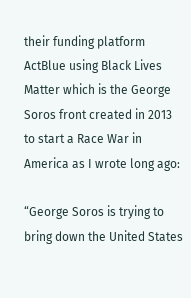their funding platform ActBlue using Black Lives Matter which is the George Soros front created in 2013 to start a Race War in America as I wrote long ago:

“George Soros is trying to bring down the United States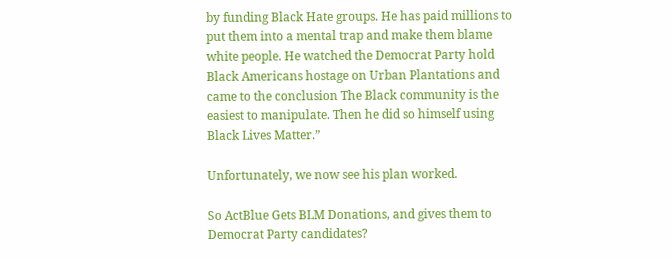by funding Black Hate groups. He has paid millions to put them into a mental trap and make them blame white people. He watched the Democrat Party hold Black Americans hostage on Urban Plantations and came to the conclusion The Black community is the easiest to manipulate. Then he did so himself using Black Lives Matter.”

Unfortunately, we now see his plan worked.

So ActBlue Gets BLM Donations, and gives them to Democrat Party candidates?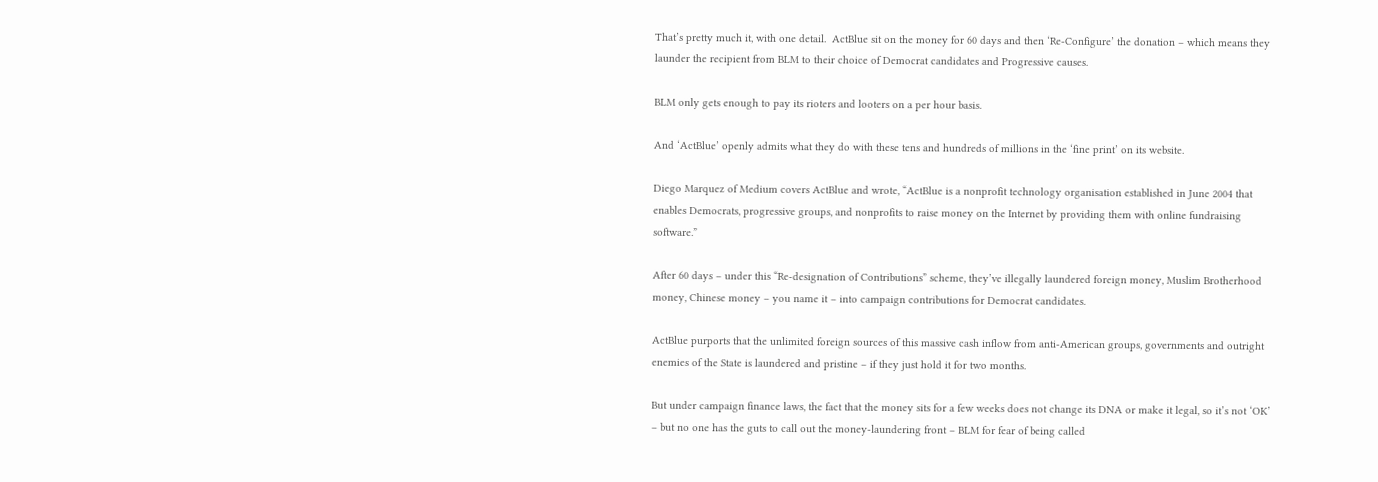That’s pretty much it, with one detail.  ActBlue sit on the money for 60 days and then ‘Re-Configure’ the donation – which means they launder the recipient from BLM to their choice of Democrat candidates and Progressive causes.

BLM only gets enough to pay its rioters and looters on a per hour basis.

And ‘ActBlue’ openly admits what they do with these tens and hundreds of millions in the ‘fine print’ on its website.

Diego Marquez of Medium covers ActBlue and wrote, “ActBlue is a nonprofit technology organisation established in June 2004 that enables Democrats, progressive groups, and nonprofits to raise money on the Internet by providing them with online fundraising software.”

After 60 days – under this “Re-designation of Contributions” scheme, they’ve illegally laundered foreign money, Muslim Brotherhood money, Chinese money – you name it – into campaign contributions for Democrat candidates.

ActBlue purports that the unlimited foreign sources of this massive cash inflow from anti-American groups, governments and outright enemies of the State is laundered and pristine – if they just hold it for two months.

But under campaign finance laws, the fact that the money sits for a few weeks does not change its DNA or make it legal, so it’s not ‘OK’ – but no one has the guts to call out the money-laundering front – BLM for fear of being called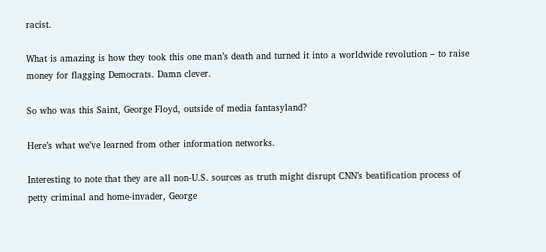racist.

What is amazing is how they took this one man’s death and turned it into a worldwide revolution – to raise money for flagging Democrats. Damn clever.

So who was this Saint, George Floyd, outside of media fantasyland?

Here’s what we’ve learned from other information networks.

Interesting to note that they are all non-U.S. sources as truth might disrupt CNN’s beatification process of petty criminal and home-invader, George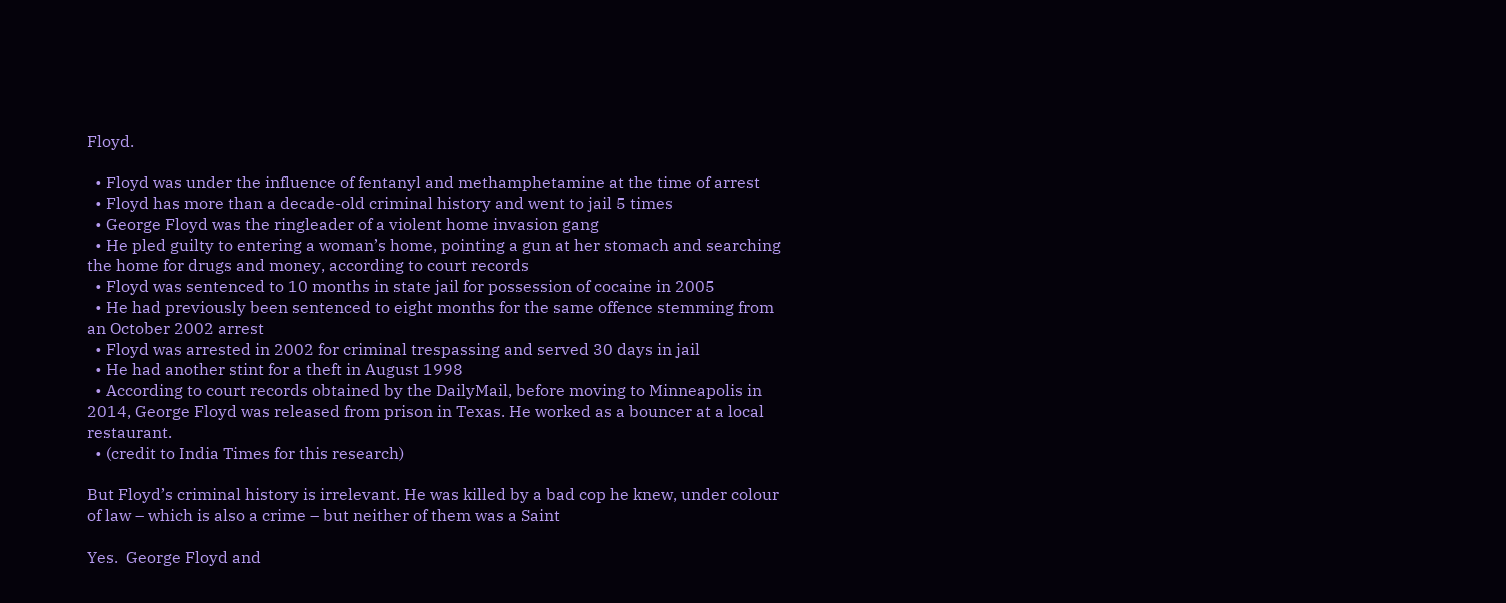Floyd.

  • Floyd was under the influence of fentanyl and methamphetamine at the time of arrest
  • Floyd has more than a decade-old criminal history and went to jail 5 times
  • George Floyd was the ringleader of a violent home invasion gang
  • He pled guilty to entering a woman’s home, pointing a gun at her stomach and searching the home for drugs and money, according to court records
  • Floyd was sentenced to 10 months in state jail for possession of cocaine in 2005
  • He had previously been sentenced to eight months for the same offence stemming from an October 2002 arrest
  • Floyd was arrested in 2002 for criminal trespassing and served 30 days in jail
  • He had another stint for a theft in August 1998
  • According to court records obtained by the DailyMail, before moving to Minneapolis in 2014, George Floyd was released from prison in Texas. He worked as a bouncer at a local restaurant.
  • (credit to India Times for this research)

But Floyd’s criminal history is irrelevant. He was killed by a bad cop he knew, under colour of law – which is also a crime – but neither of them was a Saint

Yes.  George Floyd and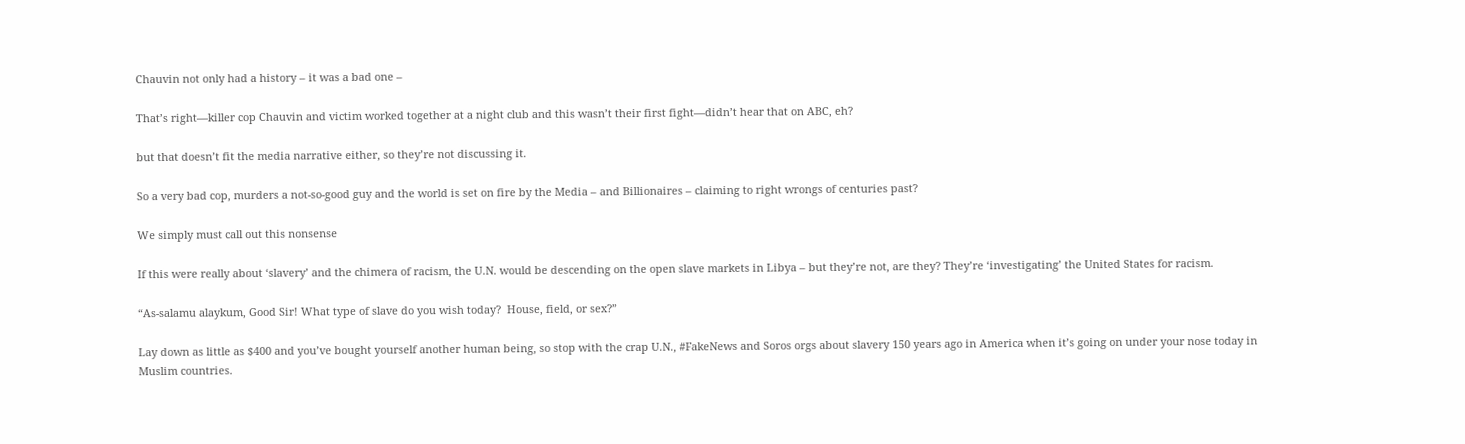Chauvin not only had a history – it was a bad one –

That’s right—killer cop Chauvin and victim worked together at a night club and this wasn’t their first fight—didn’t hear that on ABC, eh?

but that doesn’t fit the media narrative either, so they’re not discussing it.

So a very bad cop, murders a not-so-good guy and the world is set on fire by the Media – and Billionaires – claiming to right wrongs of centuries past?

We simply must call out this nonsense

If this were really about ‘slavery’ and the chimera of racism, the U.N. would be descending on the open slave markets in Libya – but they’re not, are they? They’re ‘investigating’ the United States for racism.

“As-salamu alaykum, Good Sir! What type of slave do you wish today?  House, field, or sex?”

Lay down as little as $400 and you’ve bought yourself another human being, so stop with the crap U.N., #FakeNews and Soros orgs about slavery 150 years ago in America when it’s going on under your nose today in Muslim countries.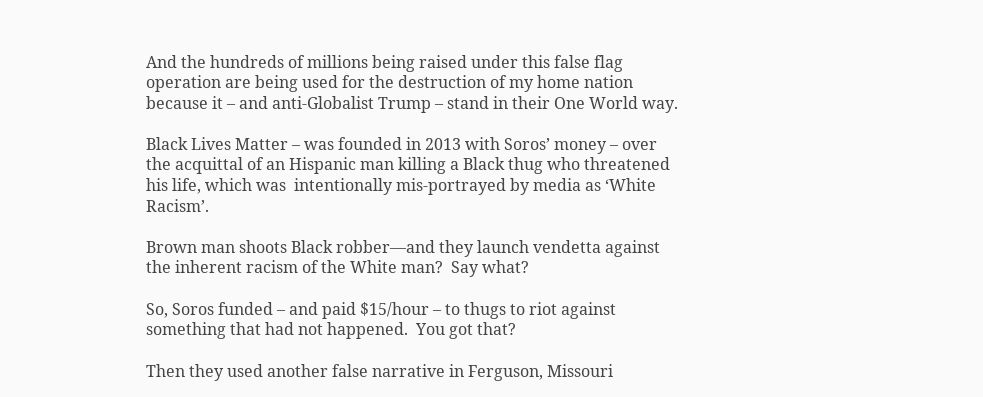And the hundreds of millions being raised under this false flag operation are being used for the destruction of my home nation because it – and anti-Globalist Trump – stand in their One World way.

Black Lives Matter – was founded in 2013 with Soros’ money – over the acquittal of an Hispanic man killing a Black thug who threatened his life, which was  intentionally mis-portrayed by media as ‘White Racism’.

Brown man shoots Black robber—and they launch vendetta against the inherent racism of the White man?  Say what?

So, Soros funded – and paid $15/hour – to thugs to riot against something that had not happened.  You got that?

Then they used another false narrative in Ferguson, Missouri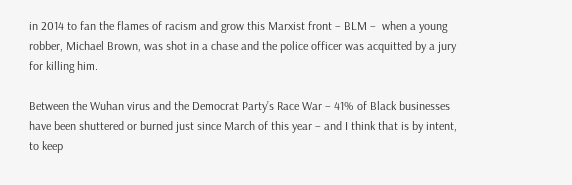in 2014 to fan the flames of racism and grow this Marxist front – BLM –  when a young robber, Michael Brown, was shot in a chase and the police officer was acquitted by a jury for killing him.

Between the Wuhan virus and the Democrat Party’s Race War – 41% of Black businesses have been shuttered or burned just since March of this year – and I think that is by intent, to keep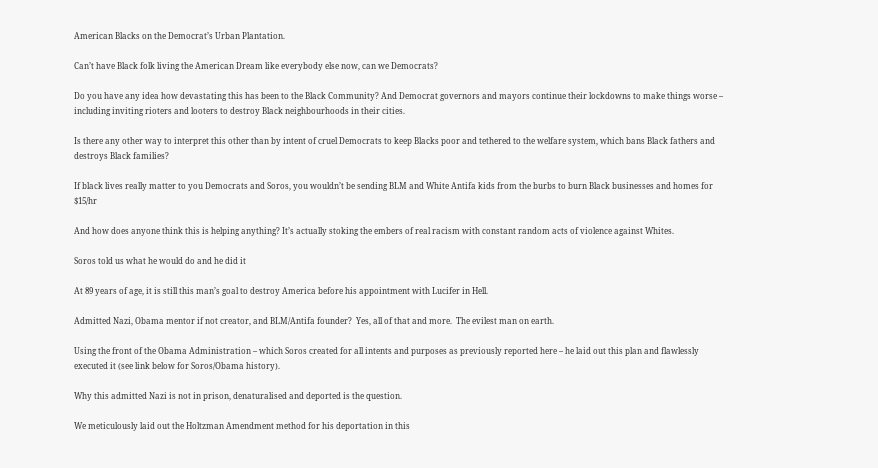American Blacks on the Democrat’s Urban Plantation.

Can’t have Black folk living the American Dream like everybody else now, can we Democrats?

Do you have any idea how devastating this has been to the Black Community? And Democrat governors and mayors continue their lockdowns to make things worse – including inviting rioters and looters to destroy Black neighbourhoods in their cities.

Is there any other way to interpret this other than by intent of cruel Democrats to keep Blacks poor and tethered to the welfare system, which bans Black fathers and destroys Black families?

If black lives really matter to you Democrats and Soros, you wouldn’t be sending BLM and White Antifa kids from the burbs to burn Black businesses and homes for $15/hr

And how does anyone think this is helping anything? It’s actually stoking the embers of real racism with constant random acts of violence against Whites.

Soros told us what he would do and he did it

At 89 years of age, it is still this man’s goal to destroy America before his appointment with Lucifer in Hell.

Admitted Nazi, Obama mentor if not creator, and BLM/Antifa founder?  Yes, all of that and more.  The evilest man on earth.

Using the front of the Obama Administration – which Soros created for all intents and purposes as previously reported here – he laid out this plan and flawlessly executed it (see link below for Soros/Obama history).

Why this admitted Nazi is not in prison, denaturalised and deported is the question.

We meticulously laid out the Holtzman Amendment method for his deportation in this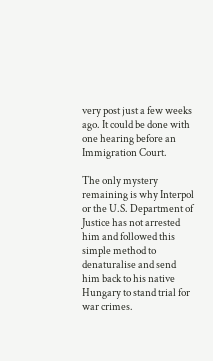very post just a few weeks ago. It could be done with one hearing before an Immigration Court.

The only mystery remaining is why Interpol or the U.S. Department of Justice has not arrested him and followed this simple method to denaturalise and send him back to his native Hungary to stand trial for war crimes.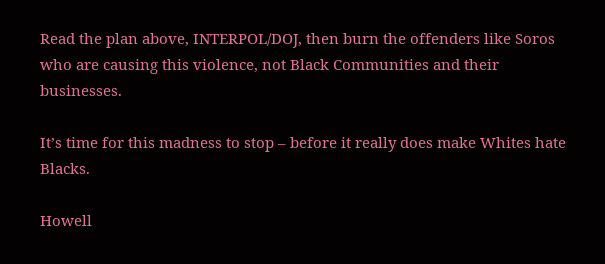Read the plan above, INTERPOL/DOJ, then burn the offenders like Soros who are causing this violence, not Black Communities and their businesses.

It’s time for this madness to stop – before it really does make Whites hate Blacks.

Howell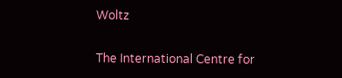Woltz

The International Centre for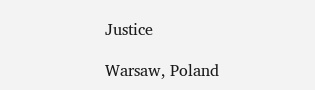Justice

Warsaw, Poland